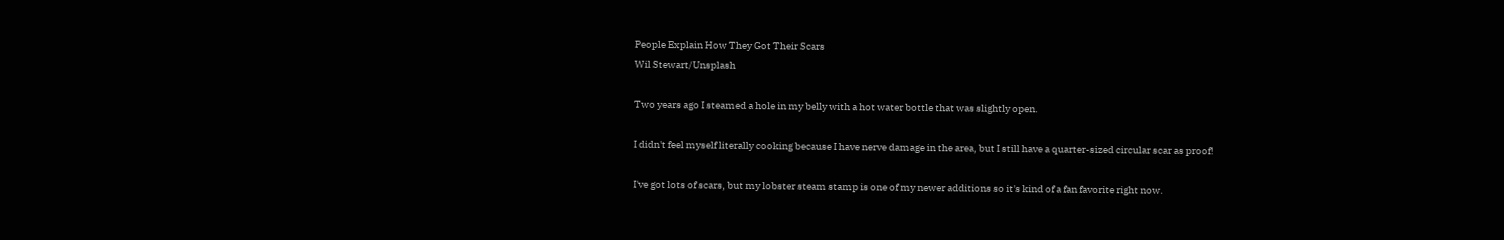People Explain How They Got Their Scars
Wil Stewart/Unsplash

Two years ago I steamed a hole in my belly with a hot water bottle that was slightly open.

I didn't feel myself literally cooking because I have nerve damage in the area, but I still have a quarter-sized circular scar as proof!

I've got lots of scars, but my lobster steam stamp is one of my newer additions so it's kind of a fan favorite right now.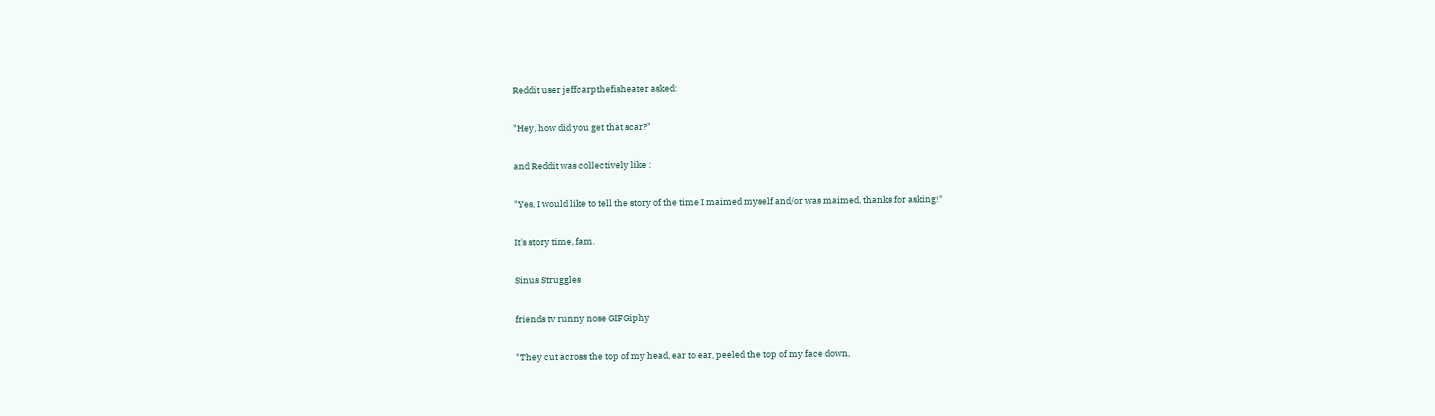Reddit user jeffcarpthefisheater asked:

"Hey, how did you get that scar?"

and Reddit was collectively like :

"Yes, I would like to tell the story of the time I maimed myself and/or was maimed, thanks for asking!"

It's story time, fam.

Sinus Struggles

friends tv runny nose GIFGiphy

"They cut across the top of my head, ear to ear, peeled the top of my face down,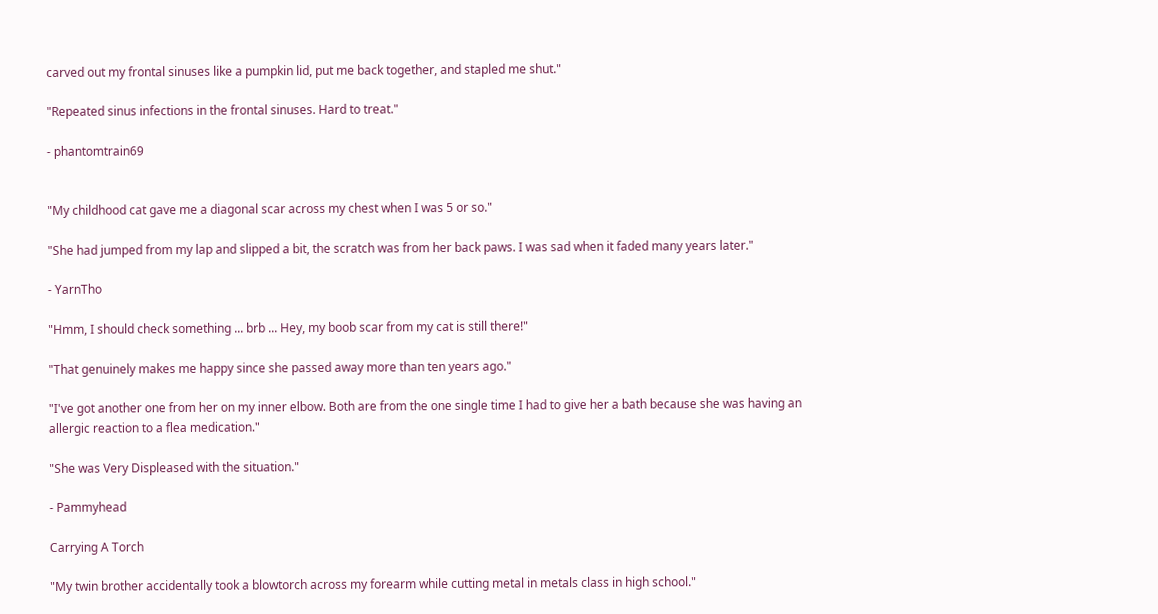carved out my frontal sinuses like a pumpkin lid, put me back together, and stapled me shut."

"Repeated sinus infections in the frontal sinuses. Hard to treat."

- phantomtrain69


"My childhood cat gave me a diagonal scar across my chest when I was 5 or so."

"She had jumped from my lap and slipped a bit, the scratch was from her back paws. I was sad when it faded many years later."

- YarnTho

"Hmm, I should check something ... brb ... Hey, my boob scar from my cat is still there!"

"That genuinely makes me happy since she passed away more than ten years ago."

"I've got another one from her on my inner elbow. Both are from the one single time I had to give her a bath because she was having an allergic reaction to a flea medication."

"She was Very Displeased with the situation."

- Pammyhead

Carrying A Torch

"My twin brother accidentally took a blowtorch across my forearm while cutting metal in metals class in high school."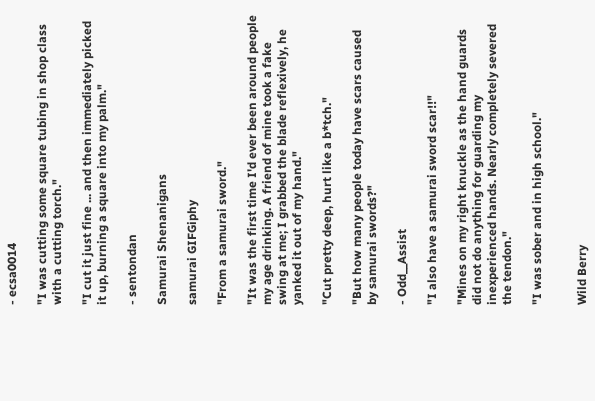- ecsa0014

"I was cutting some square tubing in shop class with a cutting torch."

"I cut it just fine ... and then immediately picked it up, burning a square into my palm."

- sentondan

Samurai Shenanigans

samurai GIFGiphy

"From a samurai sword."

"It was the first time I'd ever been around people my age drinking. A friend of mine took a fake swing at me; I grabbed the blade reflexively, he yanked it out of my hand."

"Cut pretty deep, hurt like a b*tch."

"But how many people today have scars caused by samurai swords?"

- Odd__Assist

"I also have a samurai sword scar!!"

"Mines on my right knuckle as the hand guards did not do anything for guarding my inexperienced hands. Nearly completely severed the tendon."

"I was sober and in high school."


Wild Berry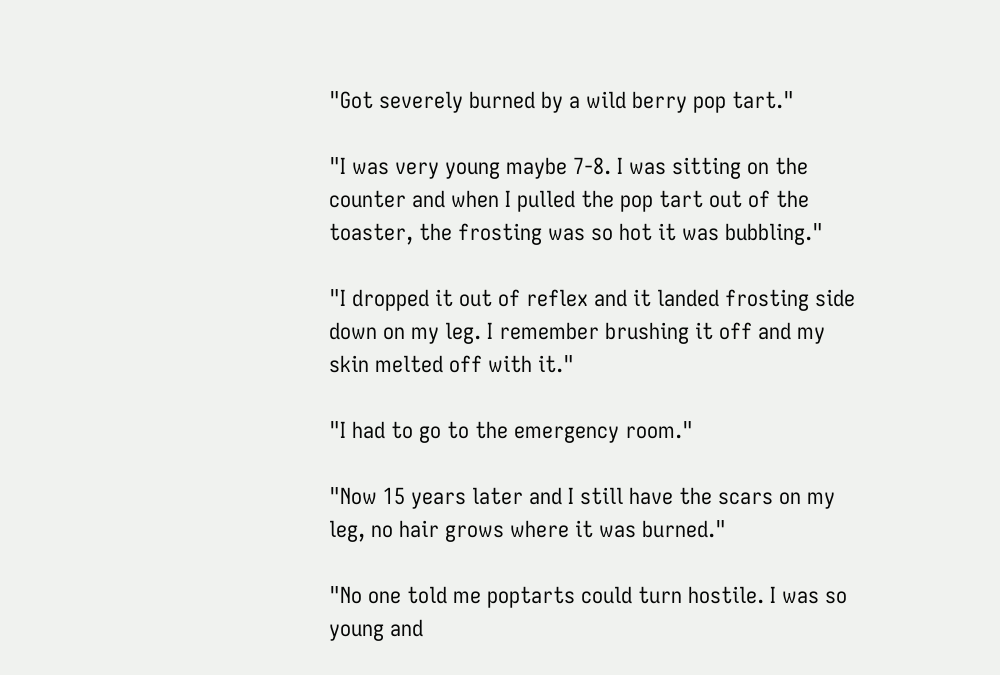"Got severely burned by a wild berry pop tart."

"I was very young maybe 7-8. I was sitting on the counter and when I pulled the pop tart out of the toaster, the frosting was so hot it was bubbling."

"I dropped it out of reflex and it landed frosting side down on my leg. I remember brushing it off and my skin melted off with it."

"I had to go to the emergency room."

"Now 15 years later and I still have the scars on my leg, no hair grows where it was burned."

"No one told me poptarts could turn hostile. I was so young and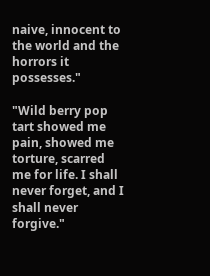naive, innocent to the world and the horrors it possesses."

"Wild berry pop tart showed me pain, showed me torture, scarred me for life. I shall never forget, and I shall never forgive."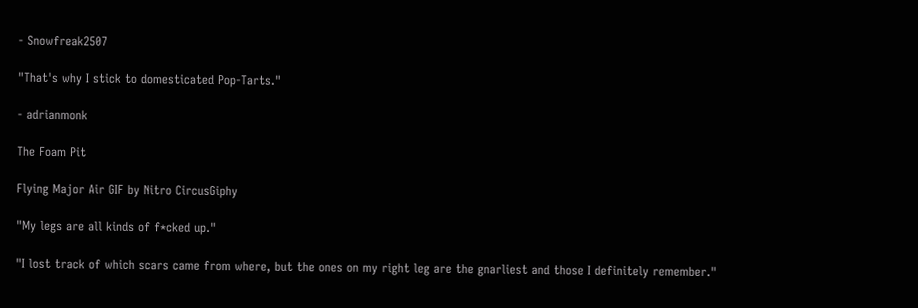- Snowfreak2507

"That's why I stick to domesticated Pop-Tarts."

- adrianmonk

The Foam Pit

Flying Major Air GIF by Nitro CircusGiphy

"My legs are all kinds of f*cked up."

"I lost track of which scars came from where, but the ones on my right leg are the gnarliest and those I definitely remember."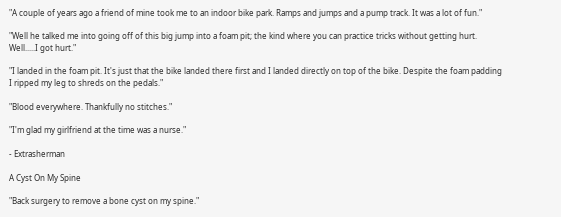"A couple of years ago a friend of mine took me to an indoor bike park. Ramps and jumps and a pump track. It was a lot of fun."

"Well he talked me into going off of this big jump into a foam pit; the kind where you can practice tricks without getting hurt. Well.....I got hurt."

"I landed in the foam pit. It's just that the bike landed there first and I landed directly on top of the bike. Despite the foam padding I ripped my leg to shreds on the pedals."

"Blood everywhere. Thankfully no stitches."

"I'm glad my girlfriend at the time was a nurse."

- Extrasherman

A Cyst On My Spine

"Back surgery to remove a bone cyst on my spine."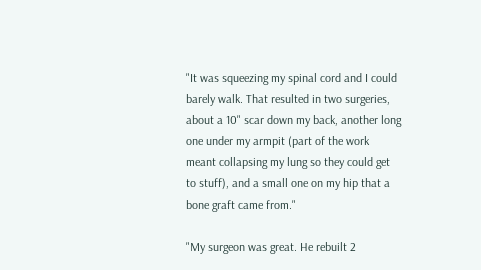"It was squeezing my spinal cord and I could barely walk. That resulted in two surgeries, about a 10" scar down my back, another long one under my armpit (part of the work meant collapsing my lung so they could get to stuff), and a small one on my hip that a bone graft came from."

"My surgeon was great. He rebuilt 2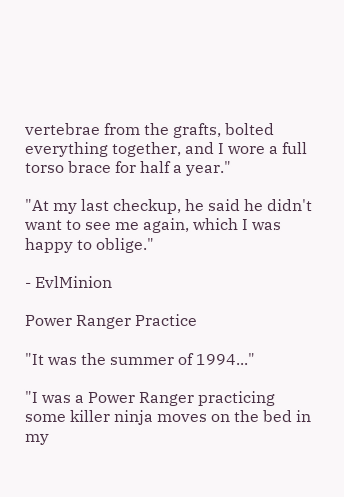vertebrae from the grafts, bolted everything together, and I wore a full torso brace for half a year."

"At my last checkup, he said he didn't want to see me again, which I was happy to oblige."

- EvlMinion

Power Ranger Practice

"It was the summer of 1994..."

"I was a Power Ranger practicing some killer ninja moves on the bed in my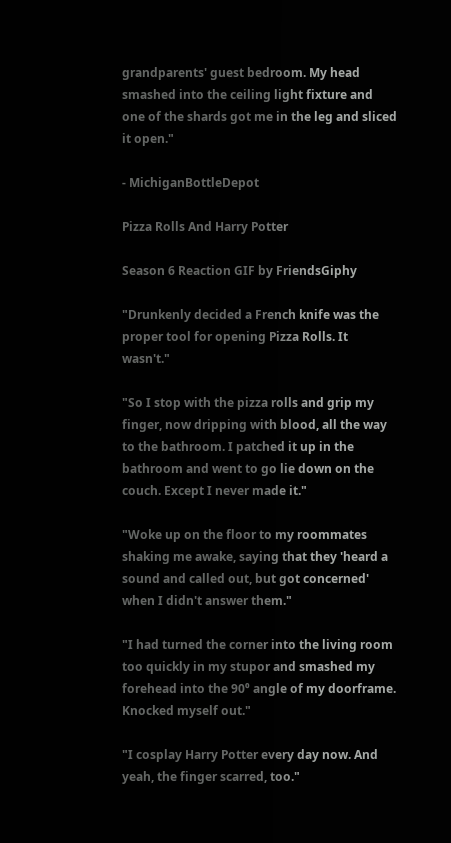grandparents' guest bedroom. My head smashed into the ceiling light fixture and one of the shards got me in the leg and sliced it open."

- MichiganBottleDepot

Pizza Rolls And Harry Potter

Season 6 Reaction GIF by FriendsGiphy

"Drunkenly decided a French knife was the proper tool for opening Pizza Rolls. It wasn't."

"So I stop with the pizza rolls and grip my finger, now dripping with blood, all the way to the bathroom. I patched it up in the bathroom and went to go lie down on the couch. Except I never made it."

"Woke up on the floor to my roommates shaking me awake, saying that they 'heard a sound and called out, but got concerned' when I didn't answer them."

"I had turned the corner into the living room too quickly in my stupor and smashed my forehead into the 90⁰ angle of my doorframe. Knocked myself out."

"I cosplay Harry Potter every day now. And yeah, the finger scarred, too."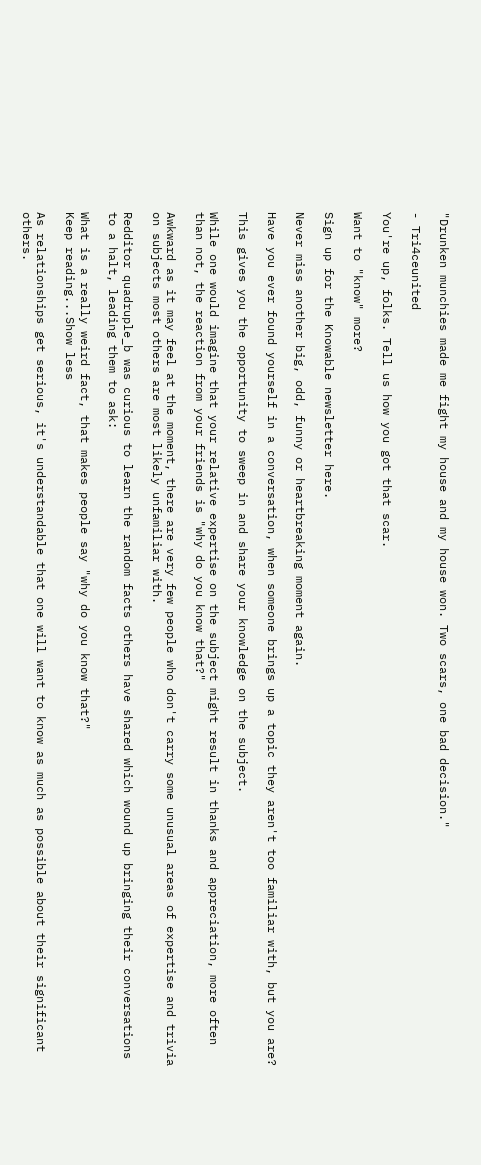"Drunken munchies made me fight my house and my house won. Two scars, one bad decision."

- Tri4ceunited

You're up, folks. Tell us how you got that scar.

Want to "know" more?

Sign up for the Knowable newsletter here.

Never miss another big, odd, funny or heartbreaking moment again.

Have you ever found yourself in a conversation, when someone brings up a topic they aren't too familiar with, but you are?

This gives you the opportunity to sweep in and share your knowledge on the subject.

While one would imagine that your relative expertise on the subject might result in thanks and appreciation, more often than not, the reaction from your friends is "why do you know that?"

Awkward as it may feel at the moment, there are very few people who don't carry some unusual areas of expertise and trivia on subjects most others are most likely unfamiliar with.

Redditor quadruple_b was curious to learn the random facts others have shared which wound up bringing their conversations to a halt, leading them to ask:

What is a really weird fact, that makes people say "why do you know that?"
Keep reading...Show less

As relationships get serious, it's understandable that one will want to know as much as possible about their significant others.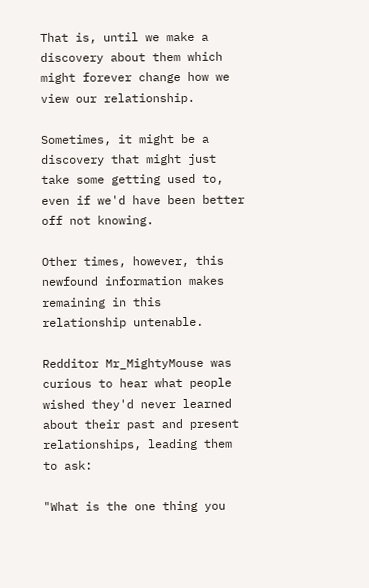That is, until we make a discovery about them which might forever change how we view our relationship.

Sometimes, it might be a discovery that might just take some getting used to, even if we'd have been better off not knowing.

Other times, however, this newfound information makes remaining in this relationship untenable.

Redditor Mr_MightyMouse was curious to hear what people wished they'd never learned about their past and present relationships, leading them to ask:

"What is the one thing you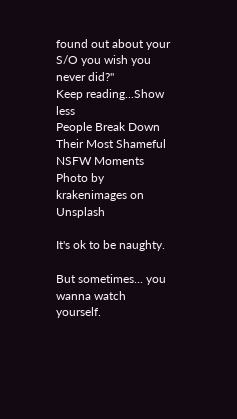found out about your S/O you wish you never did?"
Keep reading...Show less
People Break Down Their Most Shameful NSFW Moments
Photo by krakenimages on Unsplash

It's ok to be naughty.

But sometimes... you wanna watch yourself.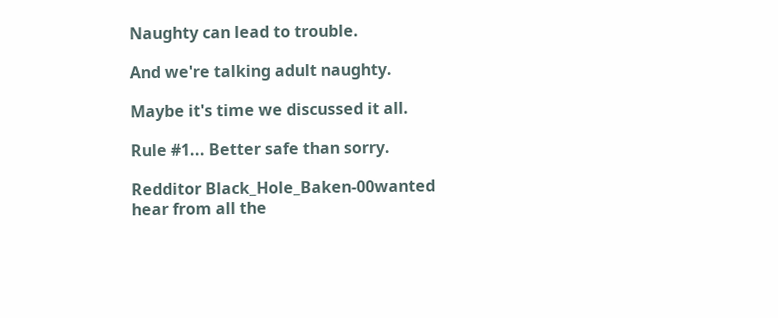Naughty can lead to trouble.

And we're talking adult naughty.

Maybe it's time we discussed it all.

Rule #1... Better safe than sorry.

Redditor Black_Hole_Baken-00wanted hear from all the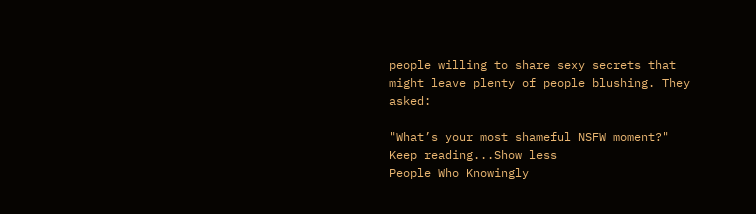people willing to share sexy secrets that might leave plenty of people blushing. They asked:

"What’s your most shameful NSFW moment?"
Keep reading...Show less
People Who Knowingly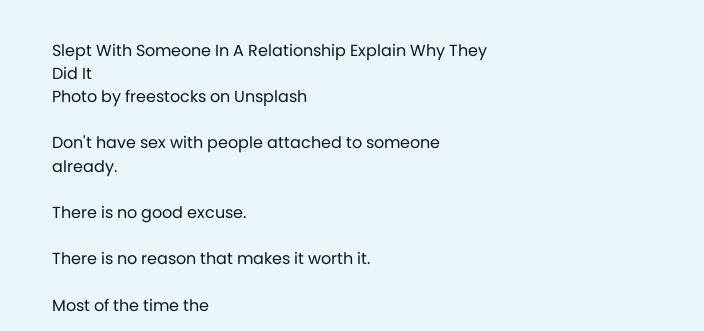Slept With Someone In A Relationship Explain Why They Did It
Photo by freestocks on Unsplash

Don't have sex with people attached to someone already.

There is no good excuse.

There is no reason that makes it worth it.

Most of the time the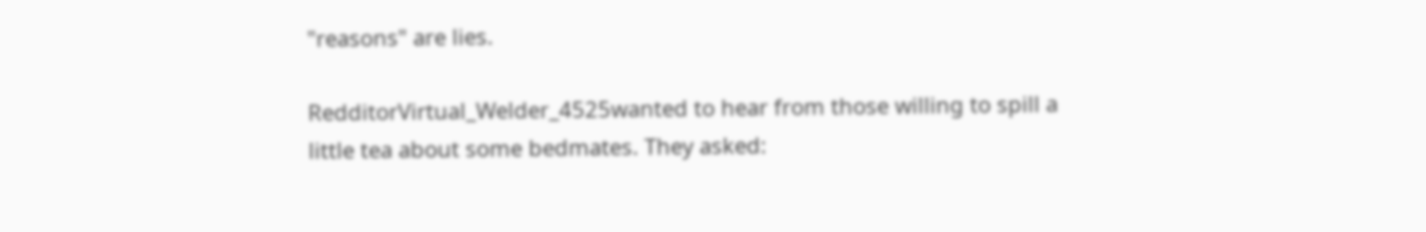"reasons" are lies.

RedditorVirtual_Welder_4525wanted to hear from those willing to spill a little tea about some bedmates. They asked: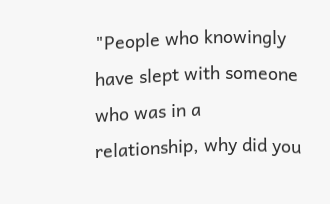"People who knowingly have slept with someone who was in a relationship, why did you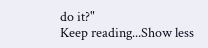do it?"
Keep reading...Show less